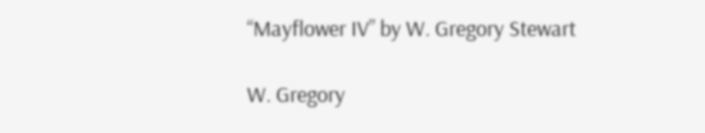“Mayflower IV” by W. Gregory Stewart

W. Gregory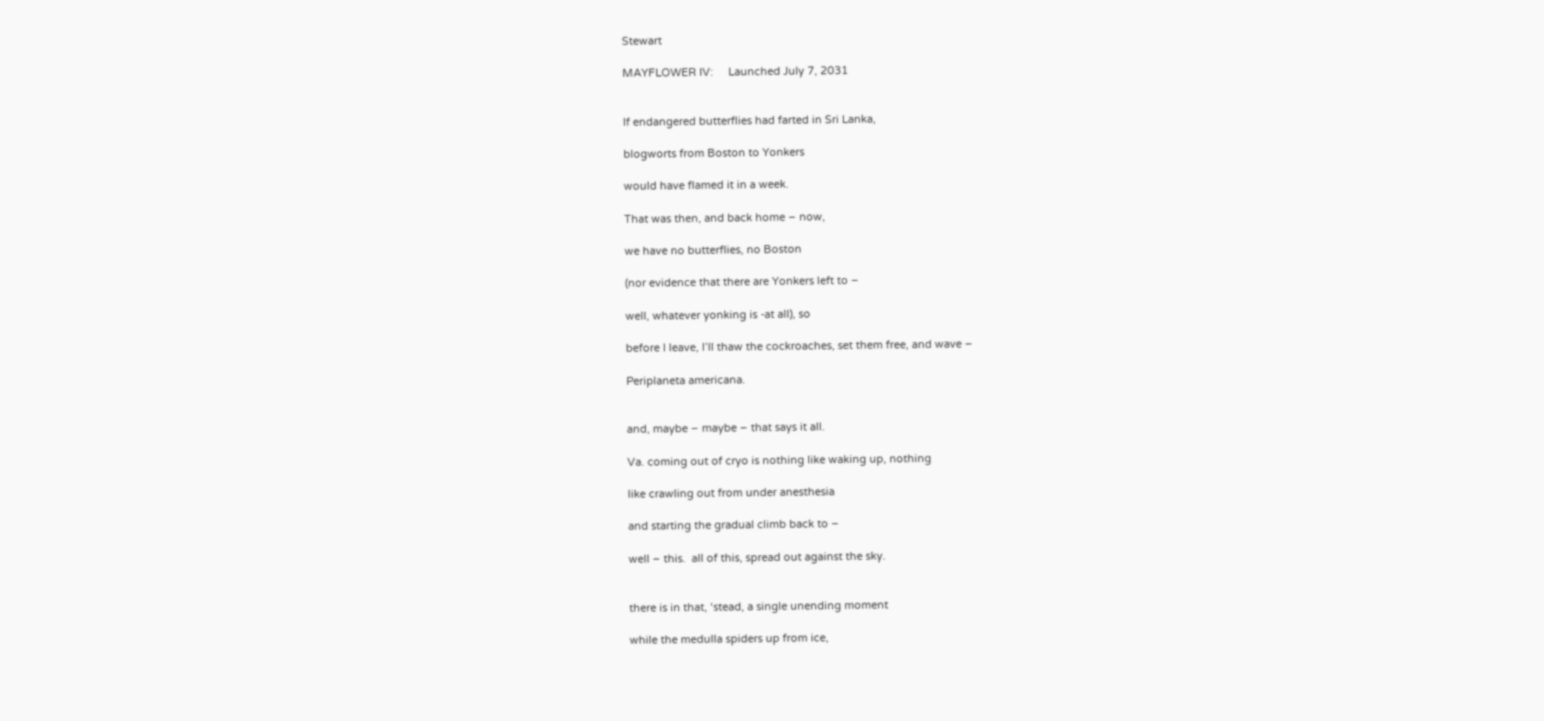Stewart

MAYFLOWER IV:     Launched July 7, 2031


If endangered butterflies had farted in Sri Lanka,

blogworts from Boston to Yonkers

would have flamed it in a week.

That was then, and back home – now,

we have no butterflies, no Boston

(nor evidence that there are Yonkers left to –

well, whatever yonking is -at all), so

before I leave, I’ll thaw the cockroaches, set them free, and wave –

Periplaneta americana.


and, maybe – maybe – that says it all.

Va. coming out of cryo is nothing like waking up, nothing

like crawling out from under anesthesia

and starting the gradual climb back to –

well – this.  all of this, spread out against the sky.


there is in that, ‘stead, a single unending moment

while the medulla spiders up from ice,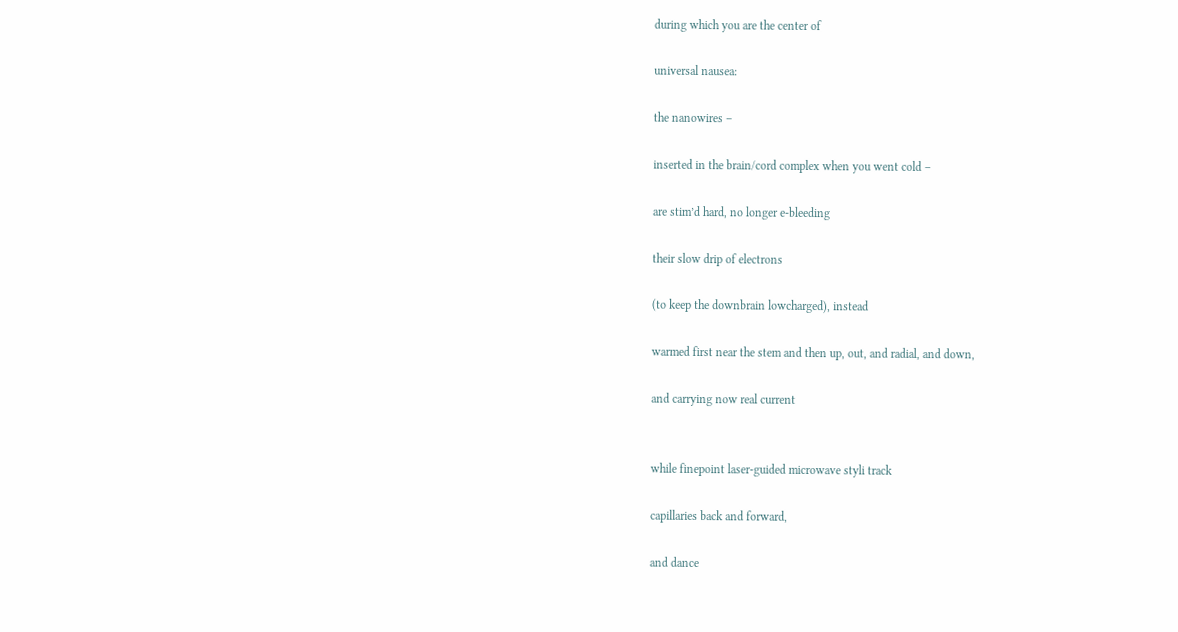during which you are the center of

universal nausea:

the nanowires –

inserted in the brain/cord complex when you went cold –

are stim’d hard, no longer e-bleeding

their slow drip of electrons

(to keep the downbrain lowcharged), instead

warmed first near the stem and then up, out, and radial, and down,

and carrying now real current


while finepoint laser-guided microwave styli track

capillaries back and forward,

and dance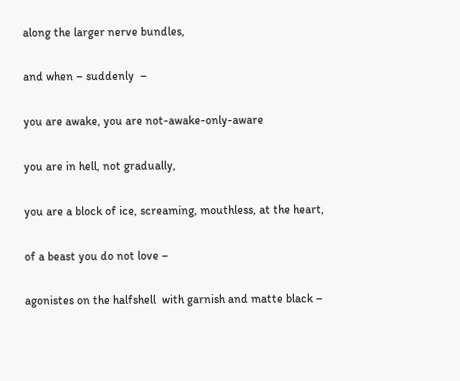along the larger nerve bundles,

and when – suddenly  –

you are awake, you are not-awake-only-aware

you are in hell, not gradually,

you are a block of ice, screaming, mouthless, at the heart,

of a beast you do not love –

agonistes on the halfshell  with garnish and matte black –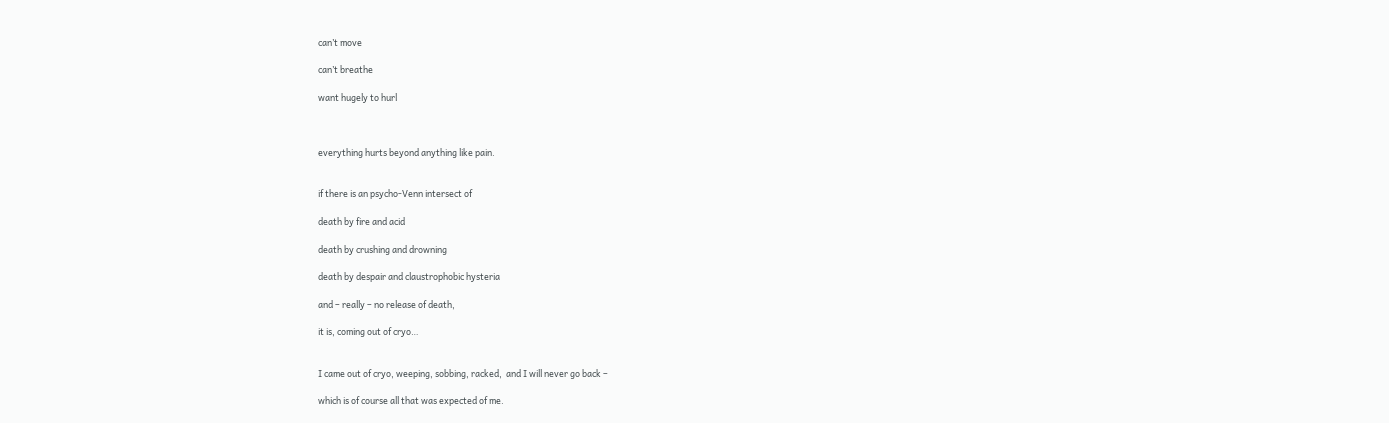can’t move

can’t breathe

want hugely to hurl



everything hurts beyond anything like pain.


if there is an psycho-Venn intersect of

death by fire and acid

death by crushing and drowning

death by despair and claustrophobic hysteria

and – really – no release of death,

it is, coming out of cryo…


I came out of cryo, weeping, sobbing, racked,  and I will never go back –

which is of course all that was expected of me.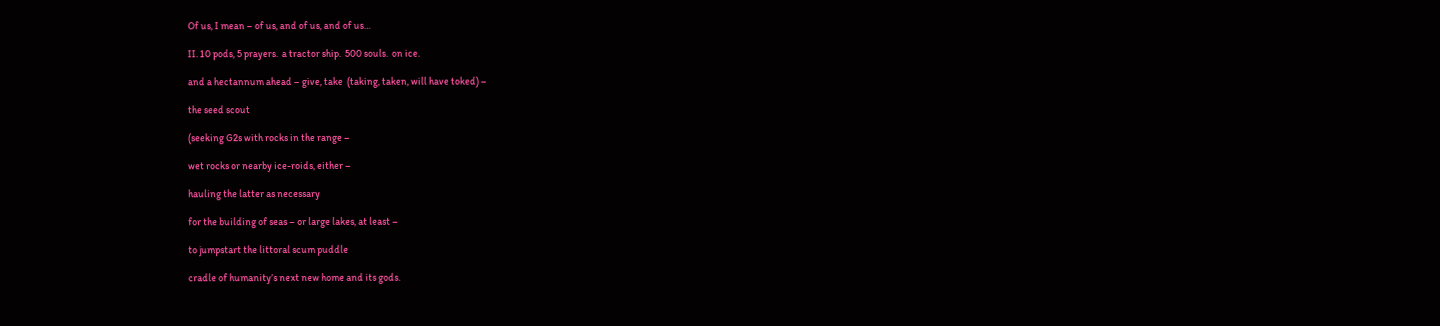Of us, I mean – of us, and of us, and of us…

II. 10 pods, 5 prayers.  a tractor ship.  500 souls.  on ice.

and a hectannum ahead – give, take  (taking, taken, will have toked) –

the seed scout

(seeking G2s with rocks in the range –

wet rocks or nearby ice-roids, either –

hauling the latter as necessary

for the building of seas – or large lakes, at least –

to jumpstart the littoral scum puddle

cradle of humanity’s next new home and its gods.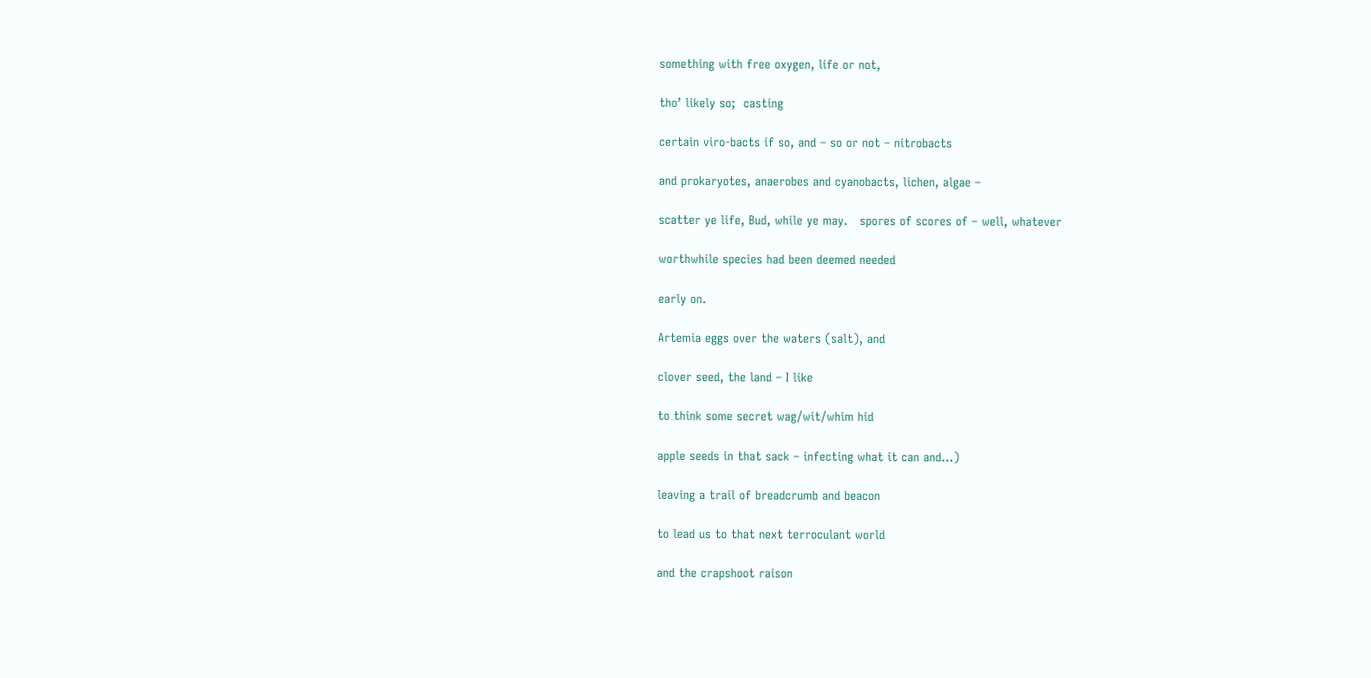something with free oxygen, life or not,

tho’ likely so;  casting

certain viro-bacts if so, and – so or not – nitrobacts

and prokaryotes, anaerobes and cyanobacts, lichen, algae –

scatter ye life, Bud, while ye may.   spores of scores of – well, whatever

worthwhile species had been deemed needed

early on.

Artemia eggs over the waters (salt), and

clover seed, the land – I like

to think some secret wag/wit/whim hid

apple seeds in that sack – infecting what it can and…)

leaving a trail of breadcrumb and beacon

to lead us to that next terroculant world

and the crapshoot raison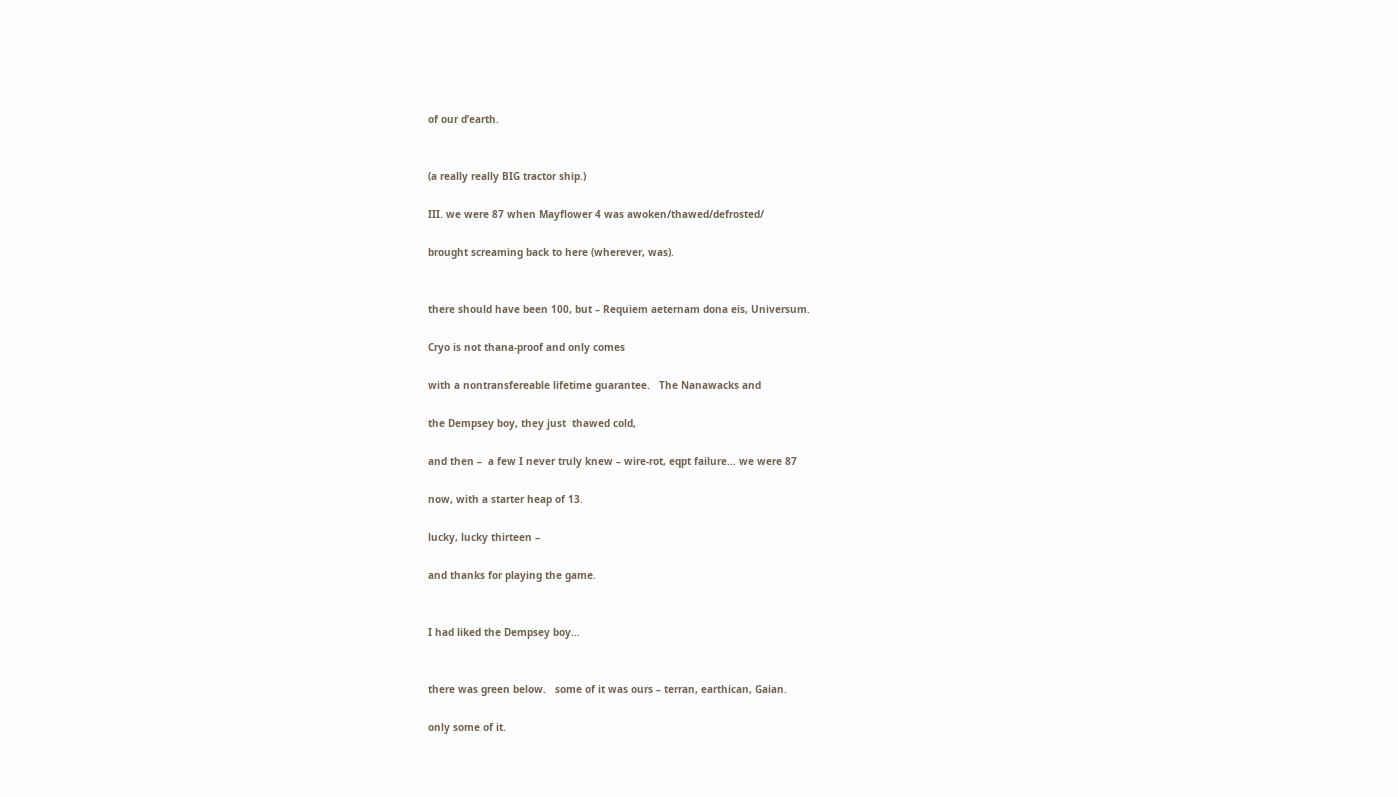of our d’earth.


(a really really BIG tractor ship.)

III. we were 87 when Mayflower 4 was awoken/thawed/defrosted/

brought screaming back to here (wherever, was).


there should have been 100, but – Requiem aeternam dona eis, Universum.

Cryo is not thana-proof and only comes

with a nontransfereable lifetime guarantee.   The Nanawacks and

the Dempsey boy, they just  thawed cold,

and then –  a few I never truly knew – wire-rot, eqpt failure… we were 87

now, with a starter heap of 13.

lucky, lucky thirteen –

and thanks for playing the game.


I had liked the Dempsey boy…


there was green below.   some of it was ours – terran, earthican, Gaian.

only some of it.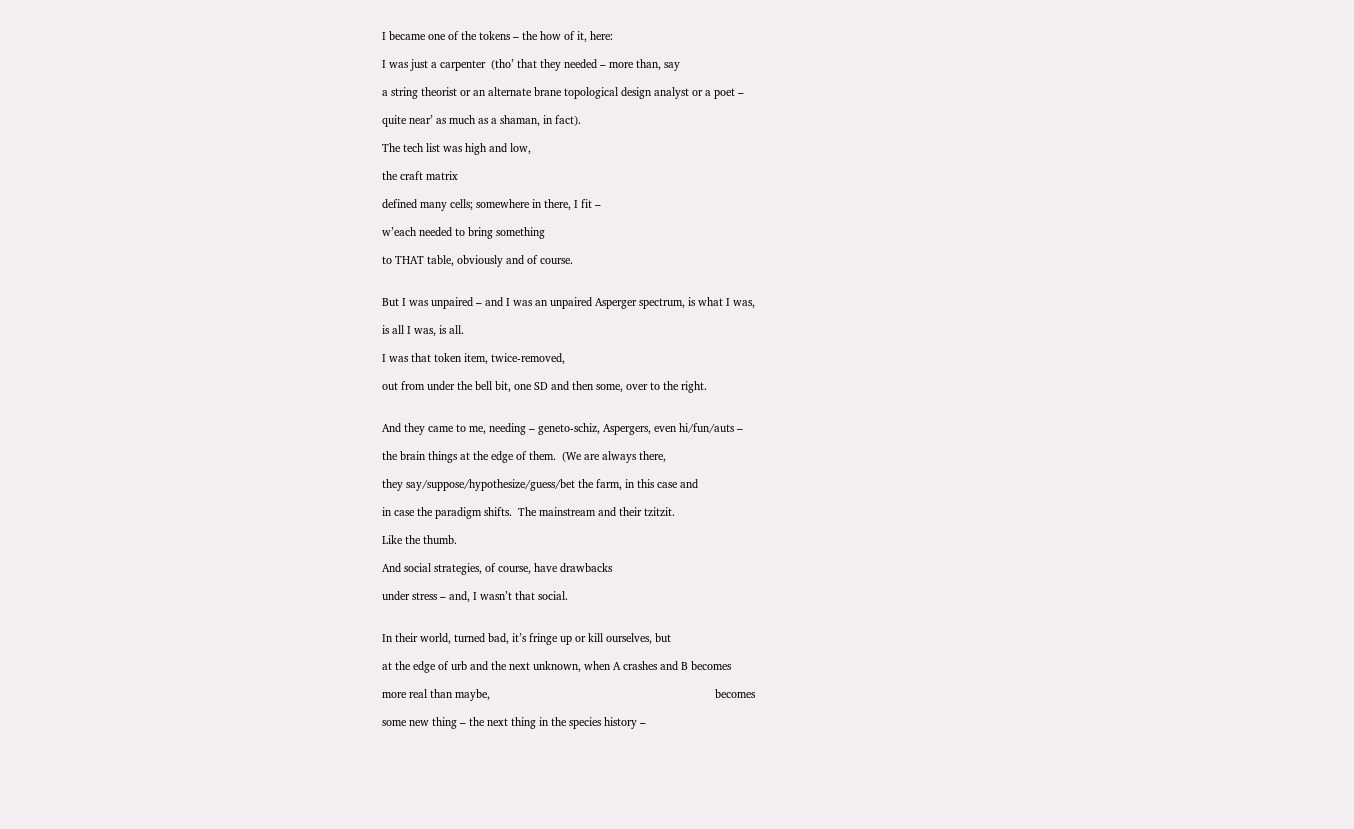I became one of the tokens – the how of it, here:

I was just a carpenter  (tho’ that they needed – more than, say

a string theorist or an alternate brane topological design analyst or a poet –

quite near’ as much as a shaman, in fact).

The tech list was high and low,

the craft matrix

defined many cells; somewhere in there, I fit –

w’each needed to bring something

to THAT table, obviously and of course.


But I was unpaired – and I was an unpaired Asperger spectrum, is what I was,

is all I was, is all.

I was that token item, twice-removed,

out from under the bell bit, one SD and then some, over to the right.


And they came to me, needing – geneto-schiz, Aspergers, even hi/fun/auts –

the brain things at the edge of them.  (We are always there,

they say/suppose/hypothesize/guess/bet the farm, in this case and

in case the paradigm shifts.  The mainstream and their tzitzit.

Like the thumb.

And social strategies, of course, have drawbacks

under stress – and, I wasn’t that social.


In their world, turned bad, it’s fringe up or kill ourselves, but

at the edge of urb and the next unknown, when A crashes and B becomes

more real than maybe,                                                                           becomes

some new thing – the next thing in the species history –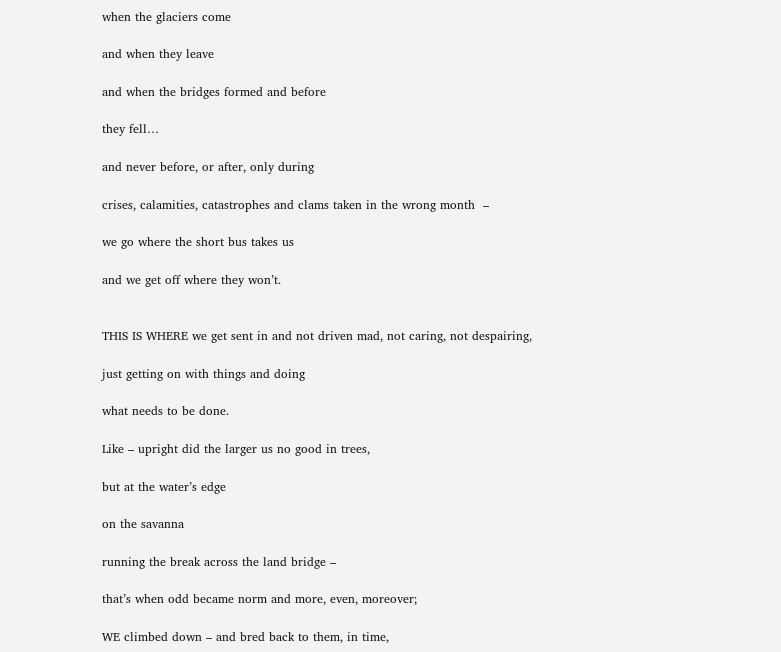when the glaciers come

and when they leave

and when the bridges formed and before

they fell…

and never before, or after, only during

crises, calamities, catastrophes and clams taken in the wrong month  –

we go where the short bus takes us

and we get off where they won’t.


THIS IS WHERE we get sent in and not driven mad, not caring, not despairing,

just getting on with things and doing

what needs to be done.

Like – upright did the larger us no good in trees,

but at the water’s edge

on the savanna

running the break across the land bridge –

that’s when odd became norm and more, even, moreover;

WE climbed down – and bred back to them, in time,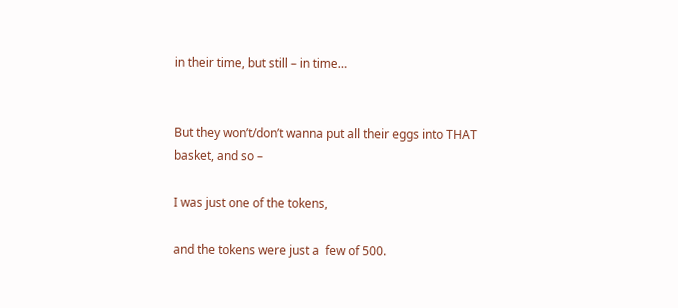in their time, but still – in time…


But they won’t/don’t wanna put all their eggs into THAT basket, and so –

I was just one of the tokens,

and the tokens were just a  few of 500.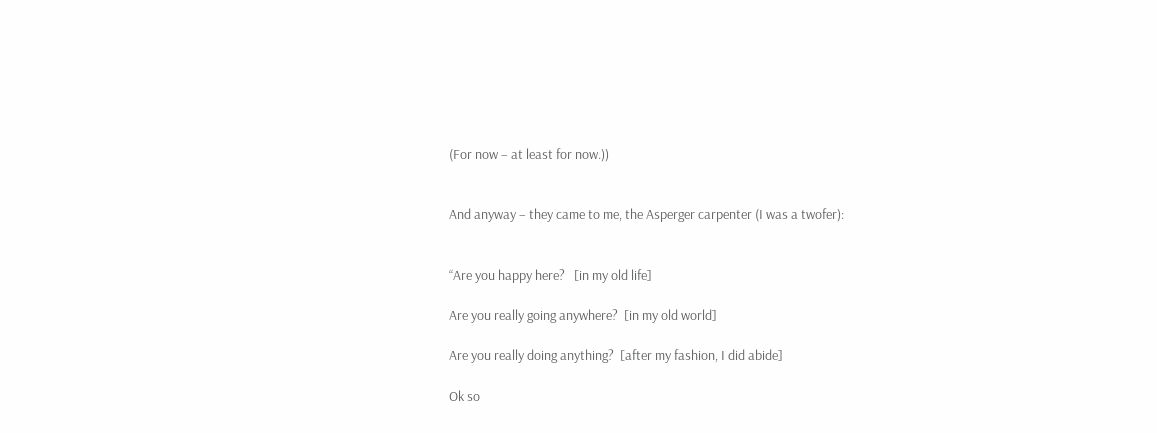(For now – at least for now.))


And anyway – they came to me, the Asperger carpenter (I was a twofer):


“Are you happy here?   [in my old life]

Are you really going anywhere?  [in my old world]

Are you really doing anything?  [after my fashion, I did abide]

Ok so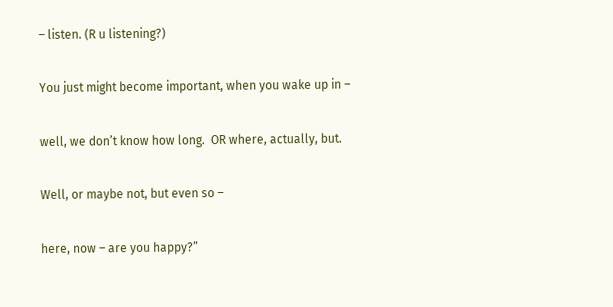– listen. (R u listening?)

You just might become important, when you wake up in –

well, we don’t know how long.  OR where, actually, but.

Well, or maybe not, but even so –

here, now – are you happy?”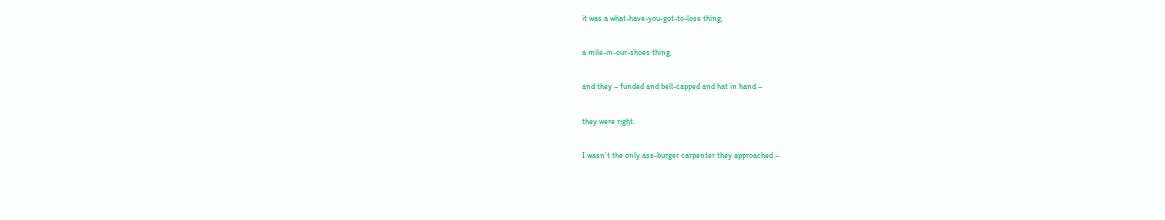it was a what-have-you-got-to-lose thing,

a mile-in-our-shoes thing,

and they – funded and bell-capped and hat in hand –

they were right.

I wasn’t the only ass-burger carpenter they approached –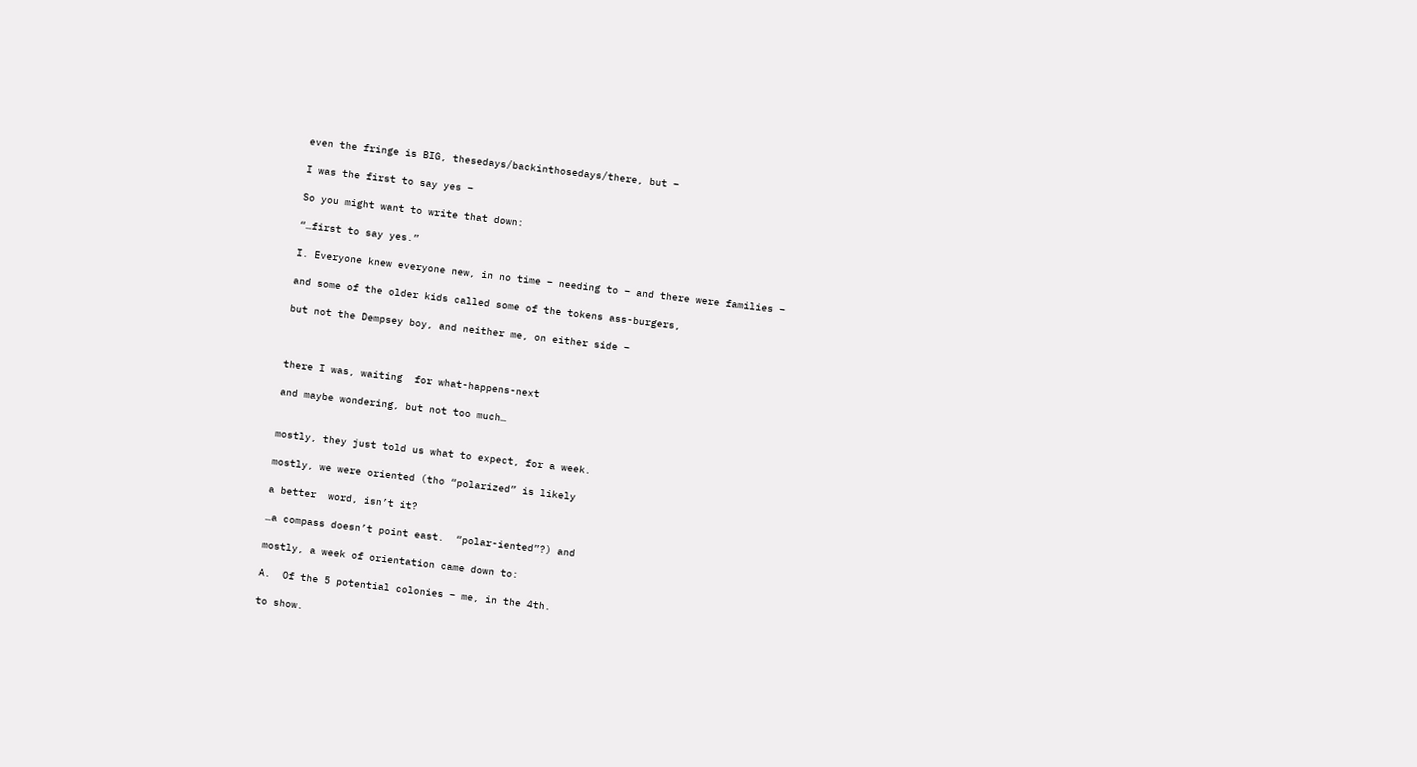even the fringe is BIG, thesedays/backinthosedays/there, but –

I was the first to say yes –

So you might want to write that down:

“…first to say yes.”

I. Everyone knew everyone new, in no time – needing to – and there were families –

and some of the older kids called some of the tokens ass-burgers,

but not the Dempsey boy, and neither me, on either side –



there I was, waiting  for what-happens-next

and maybe wondering, but not too much…


mostly, they just told us what to expect, for a week.

mostly, we were oriented (tho “polarized” is likely

a better  word, isn’t it?

…a compass doesn’t point east.  “polar-iented”?) and

mostly, a week of orientation came down to:

A.  Of the 5 potential colonies – me, in the 4th.

to show.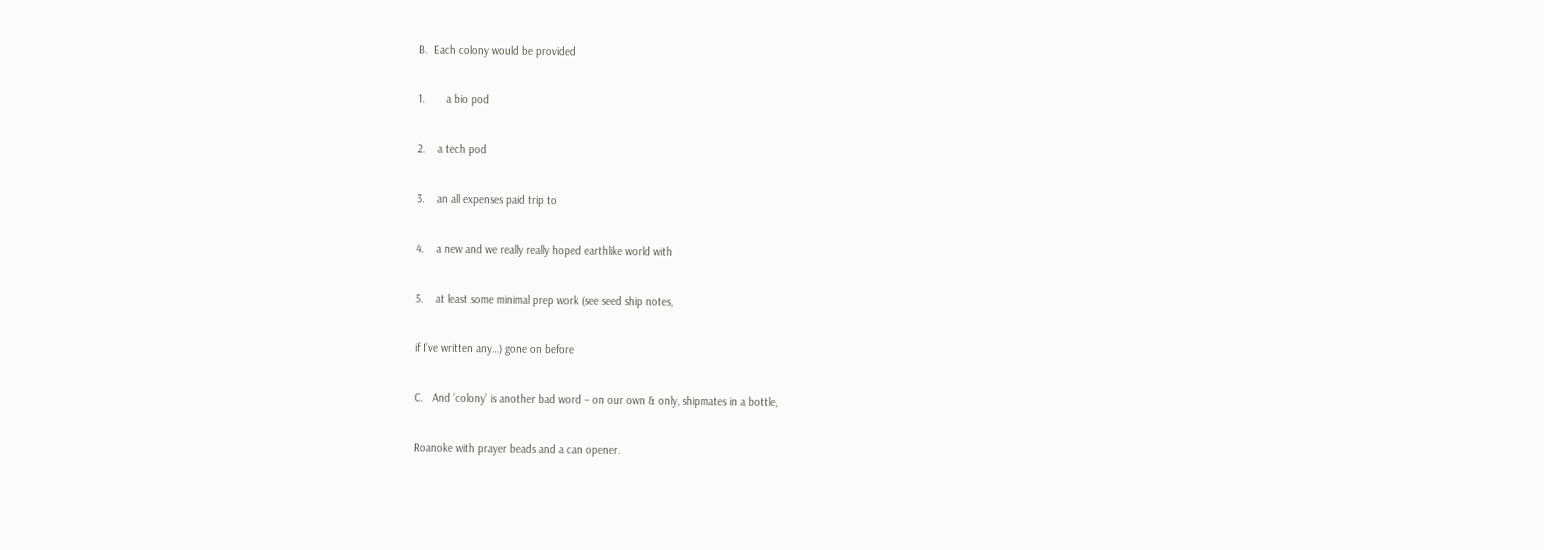B.  Each colony would be provided

1.       a bio pod

2.    a tech pod

3.    an all expenses paid trip to

4.    a new and we really really hoped earthlike world with

5.    at least some minimal prep work (see seed ship notes,

if I’ve written any…) gone on before

C.   And ‘colony’ is another bad word – on our own & only, shipmates in a bottle,

Roanoke with prayer beads and a can opener.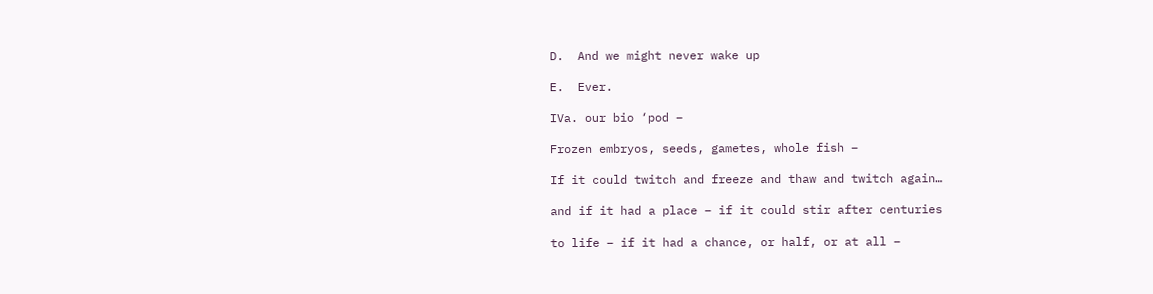D.  And we might never wake up

E.  Ever.

IVa. our bio ‘pod –

Frozen embryos, seeds, gametes, whole fish –

If it could twitch and freeze and thaw and twitch again…

and if it had a place – if it could stir after centuries

to life – if it had a chance, or half, or at all –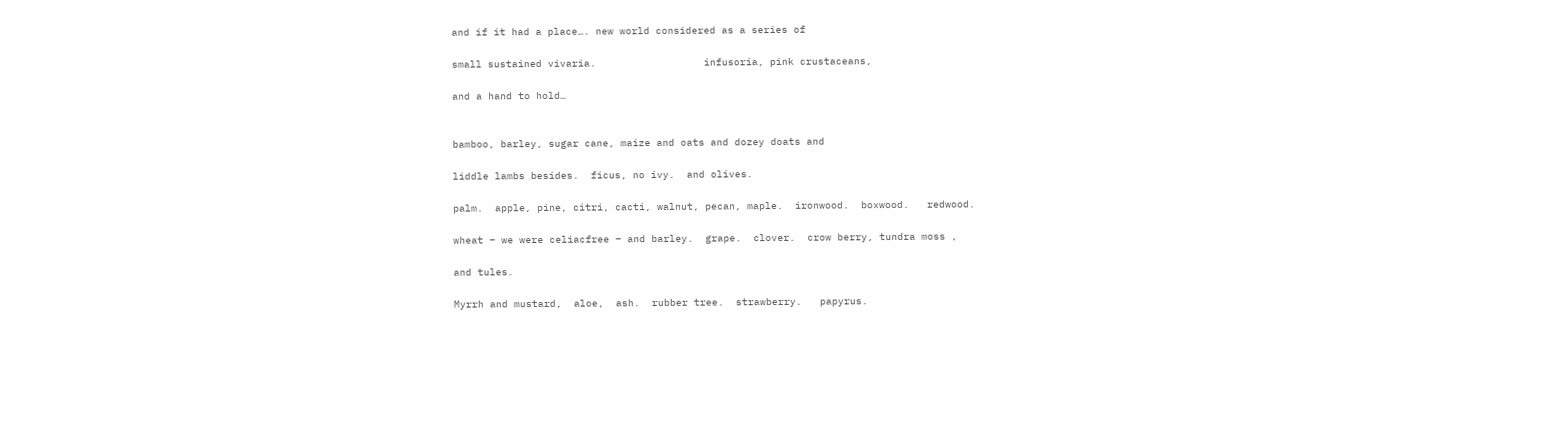and if it had a place…. new world considered as a series of

small sustained vivaria.                  infusoria, pink crustaceans,

and a hand to hold…


bamboo, barley, sugar cane, maize and oats and dozey doats and

liddle lambs besides.  ficus, no ivy.  and olives.

palm.  apple, pine, citri, cacti, walnut, pecan, maple.  ironwood.  boxwood.   redwood.

wheat – we were celiacfree – and barley.  grape.  clover.  crow berry, tundra moss ,

and tules.

Myrrh and mustard,  aloe,  ash.  rubber tree.  strawberry.   papyrus.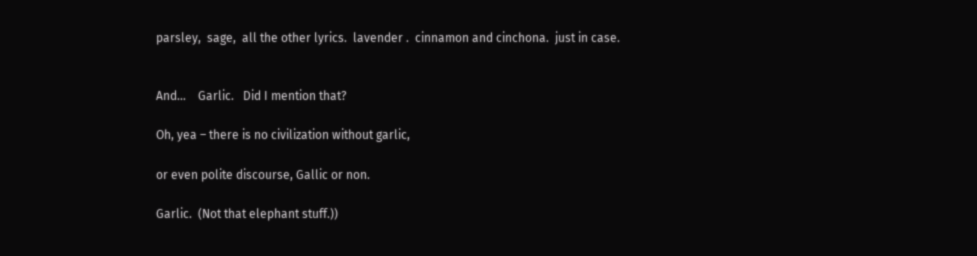parsley,  sage,  all the other lyrics.  lavender .  cinnamon and cinchona.  just in case.


And…    Garlic.   Did I mention that?

Oh, yea – there is no civilization without garlic,

or even polite discourse, Gallic or non.

Garlic.  (Not that elephant stuff.))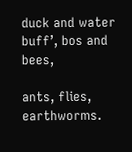duck and water buff’, bos and bees,

ants, flies, earthworms.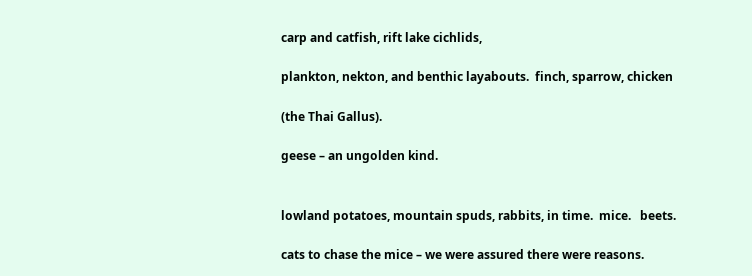carp and catfish, rift lake cichlids,

plankton, nekton, and benthic layabouts.  finch, sparrow, chicken

(the Thai Gallus).

geese – an ungolden kind.


lowland potatoes, mountain spuds, rabbits, in time.  mice.   beets.

cats to chase the mice – we were assured there were reasons.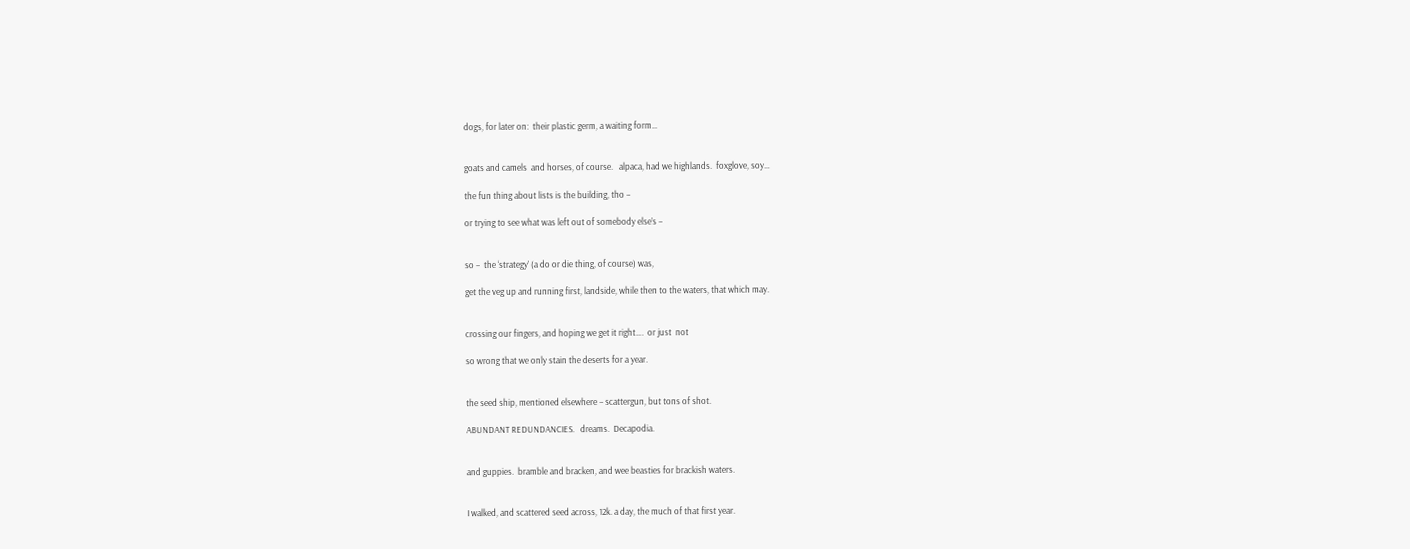dogs, for later on:  their plastic germ, a waiting form…


goats and camels  and horses, of course.   alpaca, had we highlands.  foxglove, soy…

the fun thing about lists is the building, tho –

or trying to see what was left out of somebody else’s –


so –  the ‘strategy’ (a do or die thing, of course) was,

get the veg up and running first, landside, while then to the waters, that which may.


crossing our fingers, and hoping we get it right….  or just  not

so wrong that we only stain the deserts for a year.


the seed ship, mentioned elsewhere – scattergun, but tons of shot.

ABUNDANT REDUNDANCIES.   dreams.  Decapodia.


and guppies.  bramble and bracken, and wee beasties for brackish waters.


I walked, and scattered seed across, 12k. a day, the much of that first year.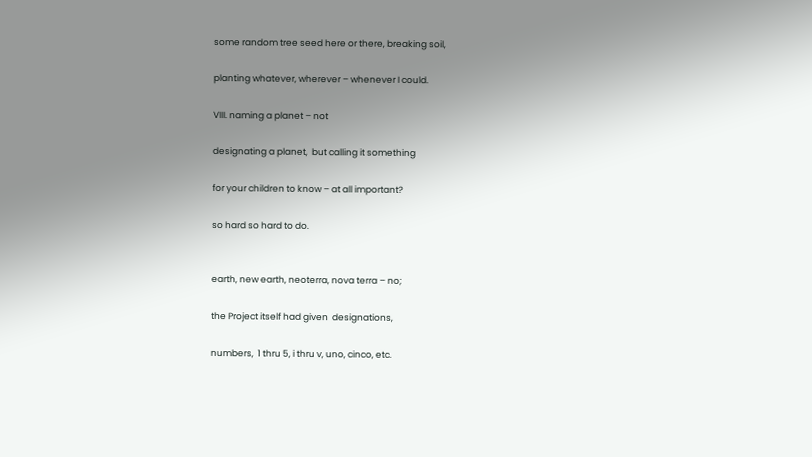some random tree seed here or there, breaking soil,

planting whatever, wherever – whenever I could.

VIII. naming a planet – not

designating a planet,  but calling it something

for your children to know – at all important?

so hard so hard to do.


earth, new earth, neoterra, nova terra – no;

the Project itself had given  designations,

numbers,  1 thru 5, i thru v, uno, cinco, etc.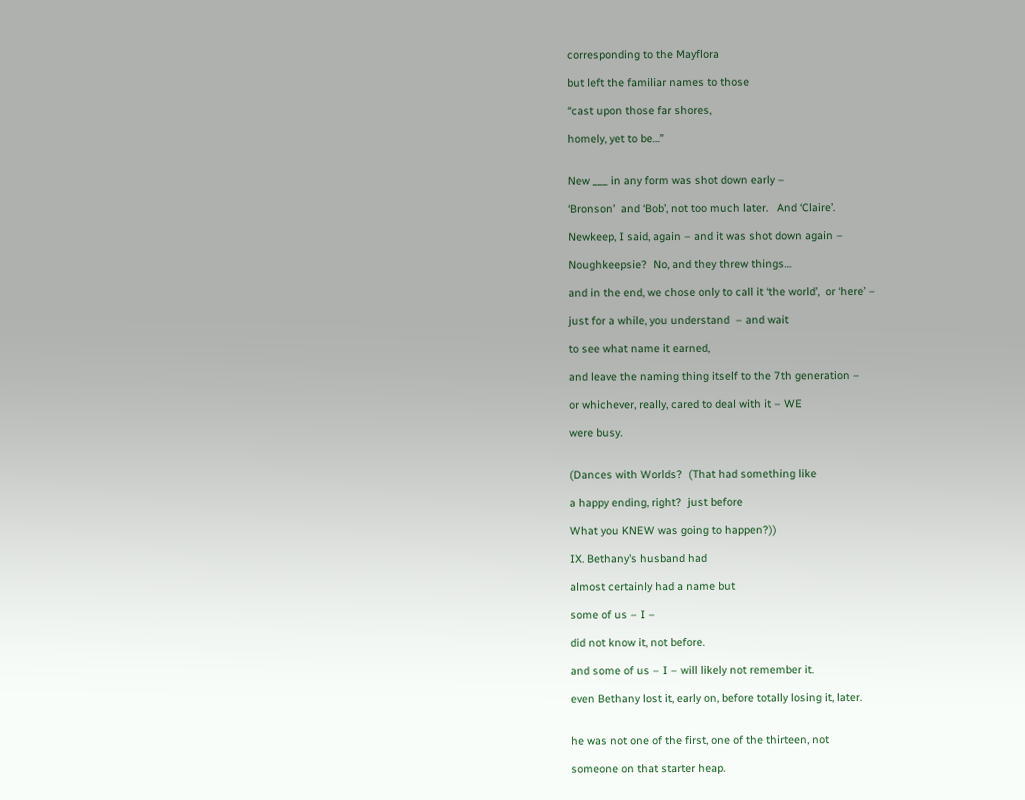corresponding to the Mayflora

but left the familiar names to those

“cast upon those far shores,

homely, yet to be…”


New ___ in any form was shot down early –

‘Bronson’  and ‘Bob’, not too much later.   And ‘Claire’.

Newkeep, I said, again – and it was shot down again –

Noughkeepsie?  No, and they threw things…

and in the end, we chose only to call it ‘the world’,  or ‘here’ –

just for a while, you understand  – and wait

to see what name it earned,

and leave the naming thing itself to the 7th generation –

or whichever, really, cared to deal with it – WE

were busy.


(Dances with Worlds?  (That had something like

a happy ending, right?  just before

What you KNEW was going to happen?))

IX. Bethany’s husband had

almost certainly had a name but

some of us – I –

did not know it, not before.

and some of us – I – will likely not remember it.

even Bethany lost it, early on, before totally losing it, later.


he was not one of the first, one of the thirteen, not

someone on that starter heap.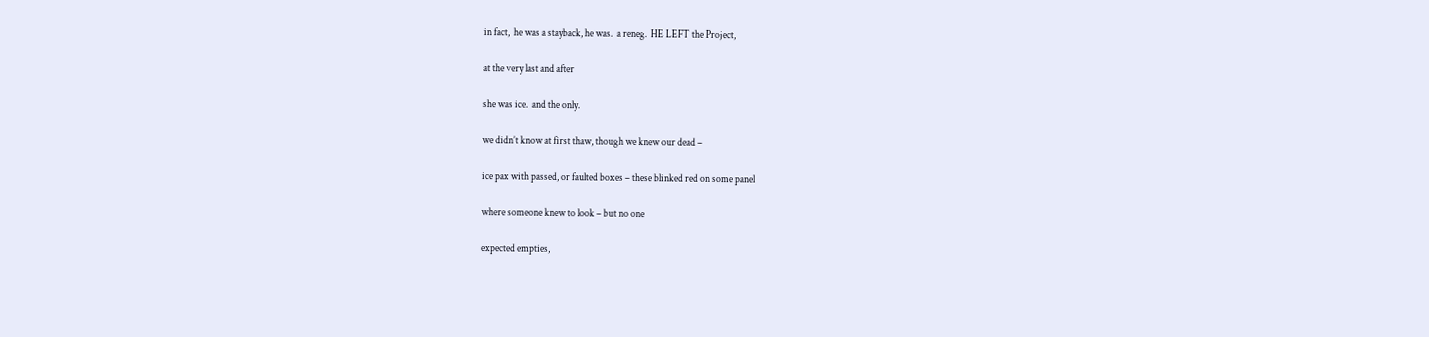in fact,  he was a stayback, he was.  a reneg.  HE LEFT the Project,

at the very last and after

she was ice.  and the only.

we didn’t know at first thaw, though we knew our dead –

ice pax with passed, or faulted boxes – these blinked red on some panel

where someone knew to look – but no one

expected empties,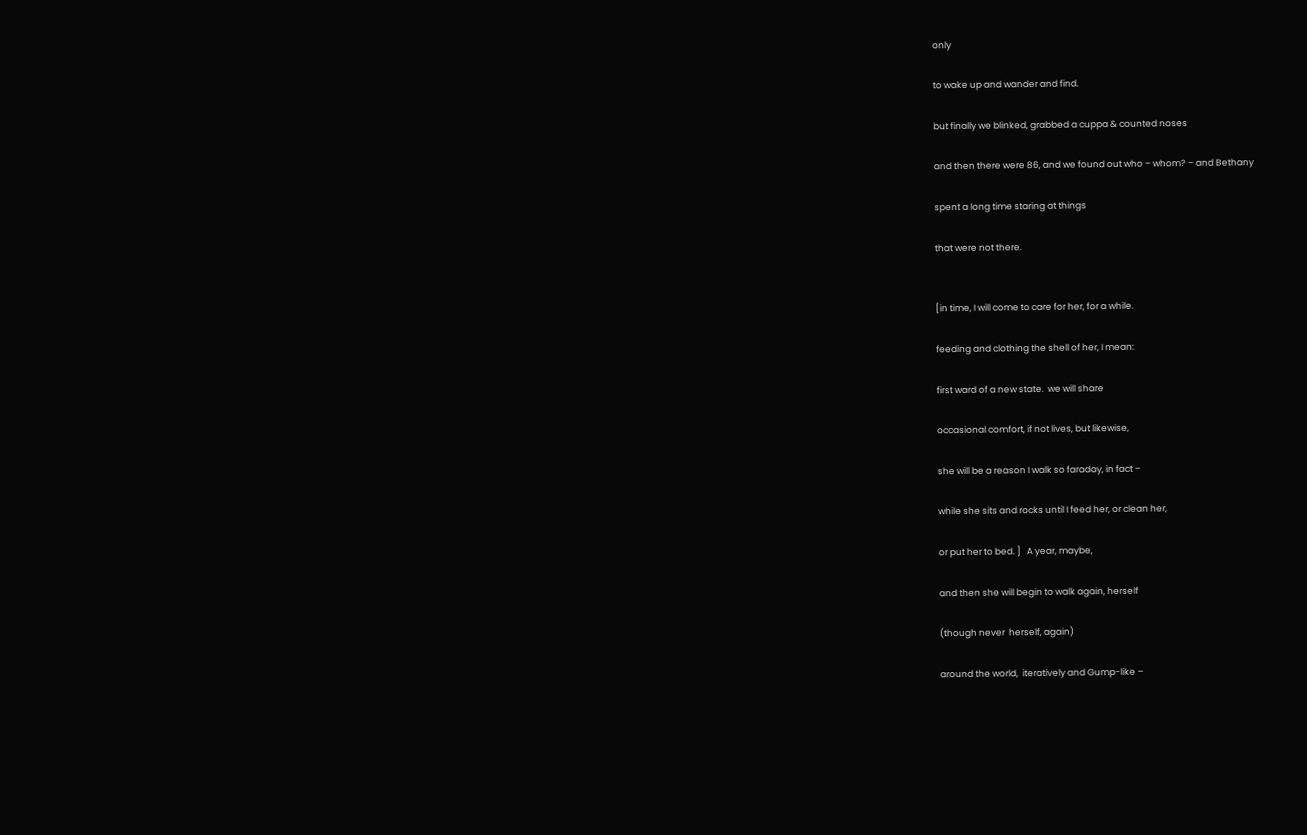only

to wake up and wander and find.

but finally we blinked, grabbed a cuppa & counted noses

and then there were 86, and we found out who – whom? – and Bethany

spent a long time staring at things

that were not there.


[in time, I will come to care for her, for a while.

feeding and clothing the shell of her, I mean:

first ward of a new state.  we will share

occasional comfort, if not lives, but likewise,

she will be a reason I walk so faraday, in fact –

while she sits and rocks until I feed her, or clean her,

or put her to bed. ]   A year, maybe,

and then she will begin to walk again, herself

(though never  herself, again)

around the world,  iteratively and Gump-like –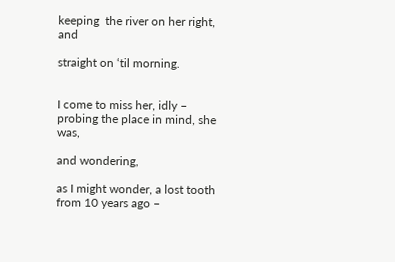keeping  the river on her right, and

straight on ‘til morning.


I come to miss her, idly – probing the place in mind, she was,

and wondering,

as I might wonder, a lost tooth from 10 years ago –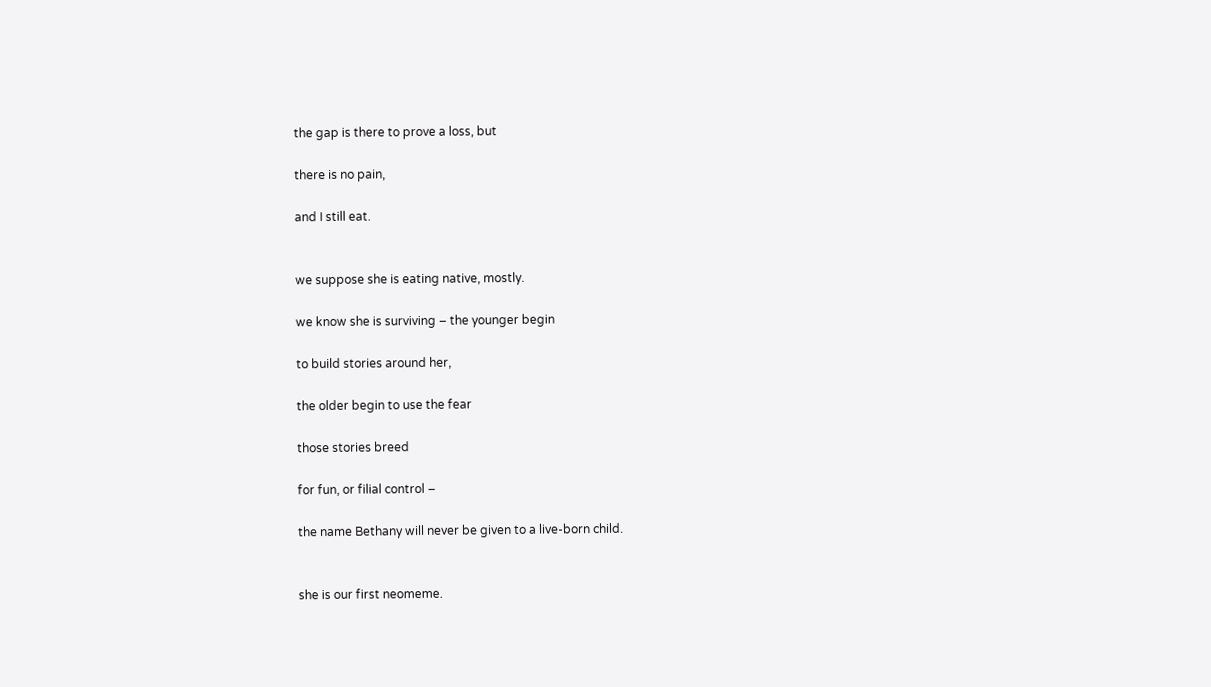the gap is there to prove a loss, but

there is no pain,

and I still eat.


we suppose she is eating native, mostly.

we know she is surviving – the younger begin

to build stories around her,

the older begin to use the fear

those stories breed

for fun, or filial control –

the name Bethany will never be given to a live-born child.


she is our first neomeme.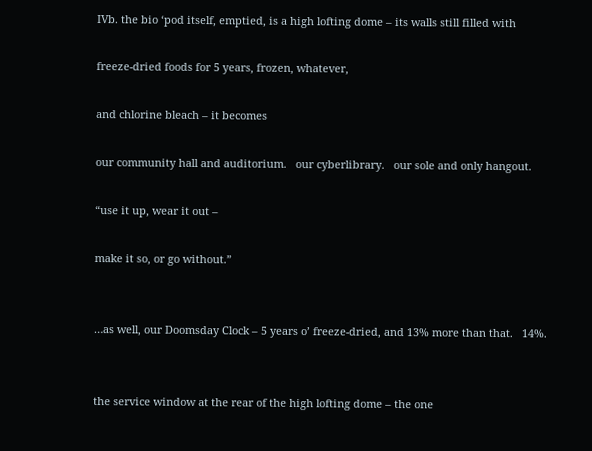IVb. the bio ‘pod itself, emptied, is a high lofting dome – its walls still filled with

freeze-dried foods for 5 years, frozen, whatever,

and chlorine bleach – it becomes

our community hall and auditorium.   our cyberlibrary.   our sole and only hangout.

“use it up, wear it out –

make it so, or go without.”


…as well, our Doomsday Clock – 5 years o’ freeze-dried, and 13% more than that.   14%.


the service window at the rear of the high lofting dome – the one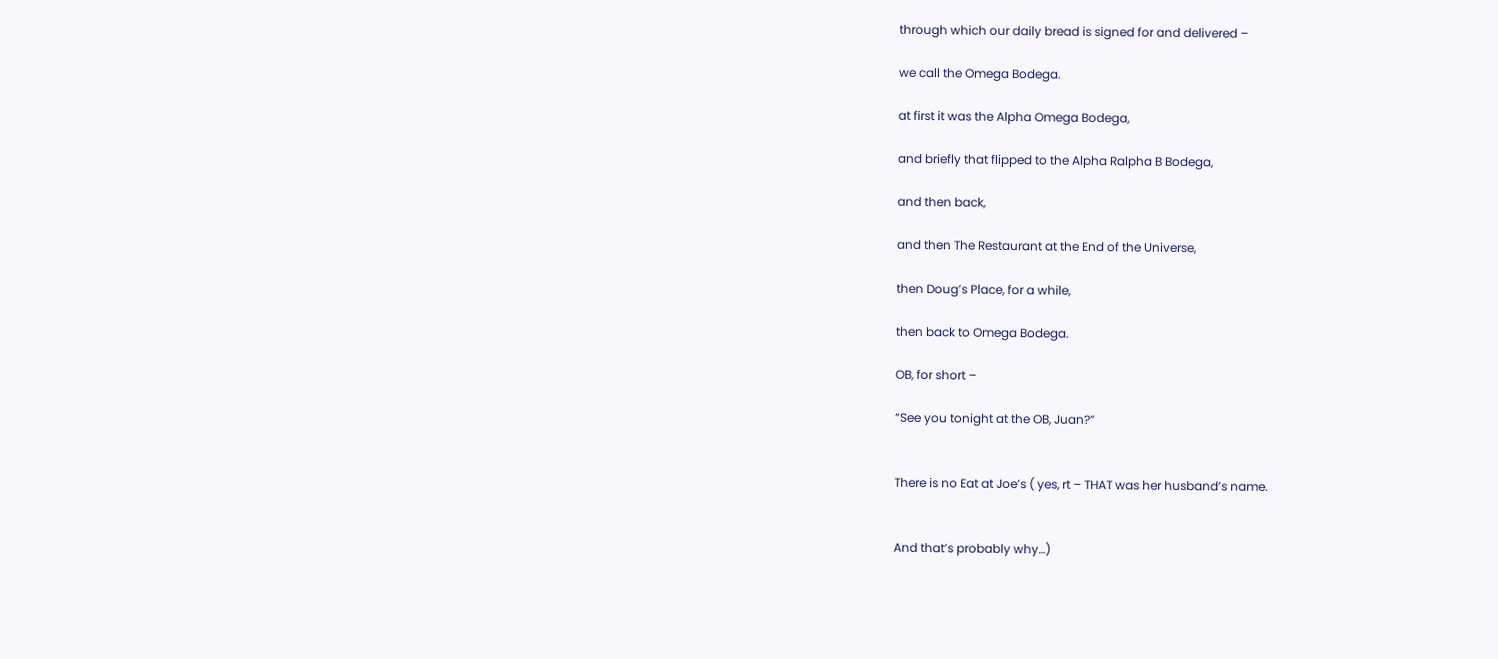through which our daily bread is signed for and delivered –

we call the Omega Bodega.

at first it was the Alpha Omega Bodega,

and briefly that flipped to the Alpha Ralpha B Bodega,

and then back,

and then The Restaurant at the End of the Universe,

then Doug’s Place, for a while,

then back to Omega Bodega.

OB, for short –

“See you tonight at the OB, Juan?”


There is no Eat at Joe’s ( yes, rt – THAT was her husband’s name.


And that’s probably why…)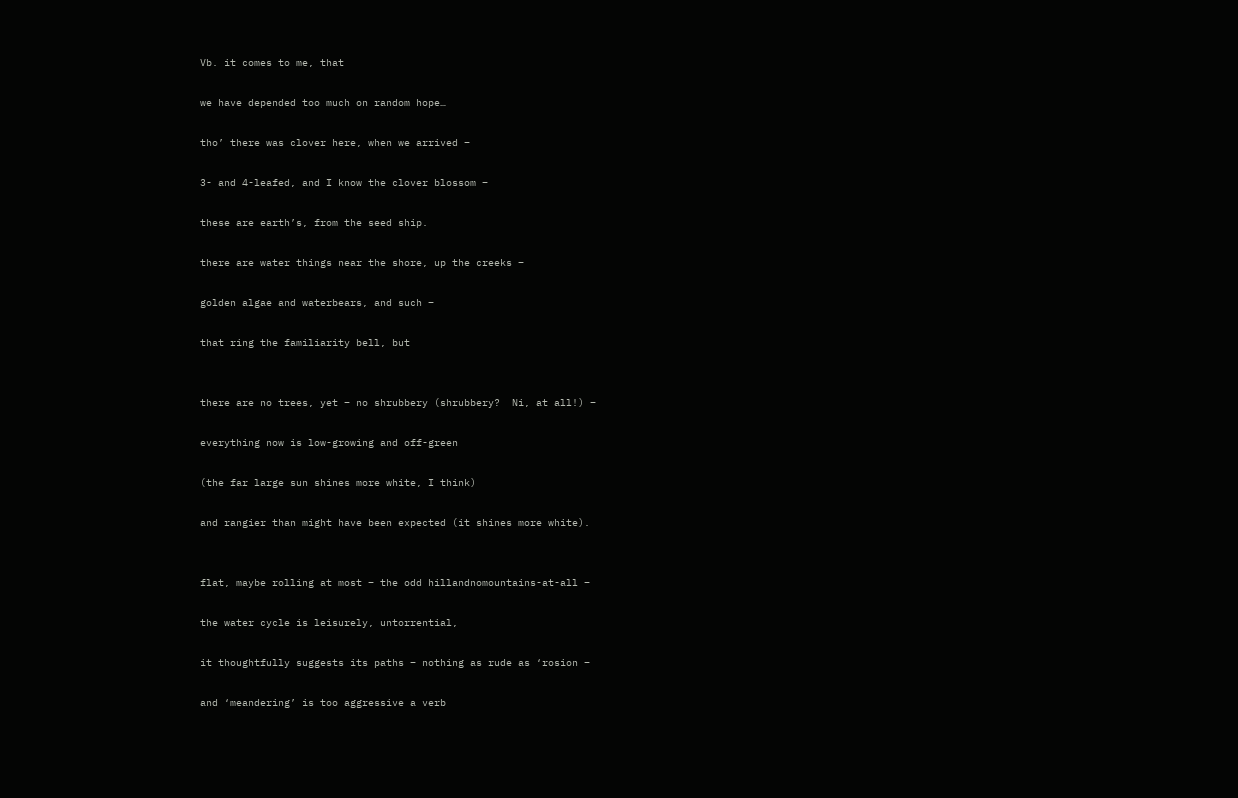Vb. it comes to me, that

we have depended too much on random hope…

tho’ there was clover here, when we arrived –

3- and 4-leafed, and I know the clover blossom –

these are earth’s, from the seed ship.

there are water things near the shore, up the creeks –

golden algae and waterbears, and such –

that ring the familiarity bell, but


there are no trees, yet – no shrubbery (shrubbery?  Ni, at all!) –

everything now is low-growing and off-green

(the far large sun shines more white, I think)

and rangier than might have been expected (it shines more white).


flat, maybe rolling at most – the odd hillandnomountains-at-all –

the water cycle is leisurely, untorrential,

it thoughtfully suggests its paths – nothing as rude as ‘rosion –

and ‘meandering’ is too aggressive a verb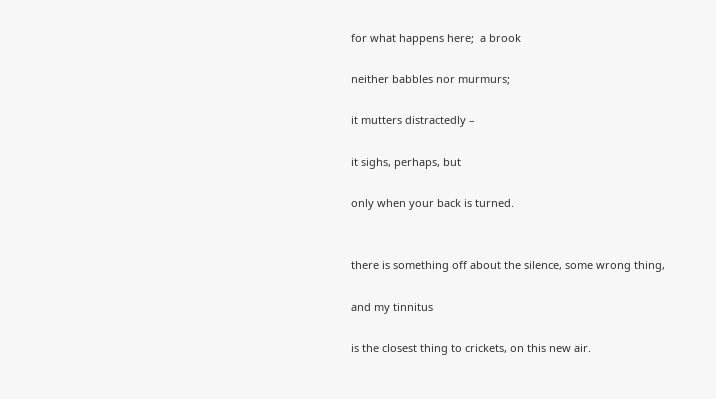for what happens here;  a brook

neither babbles nor murmurs;

it mutters distractedly –

it sighs, perhaps, but

only when your back is turned.


there is something off about the silence, some wrong thing,

and my tinnitus

is the closest thing to crickets, on this new air.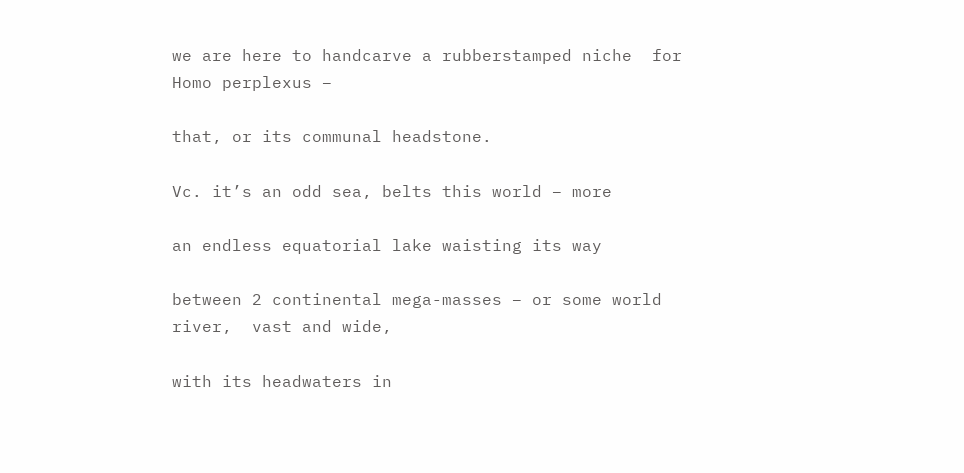we are here to handcarve a rubberstamped niche  for Homo perplexus –

that, or its communal headstone.

Vc. it’s an odd sea, belts this world – more

an endless equatorial lake waisting its way

between 2 continental mega-masses – or some world river,  vast and wide,

with its headwaters in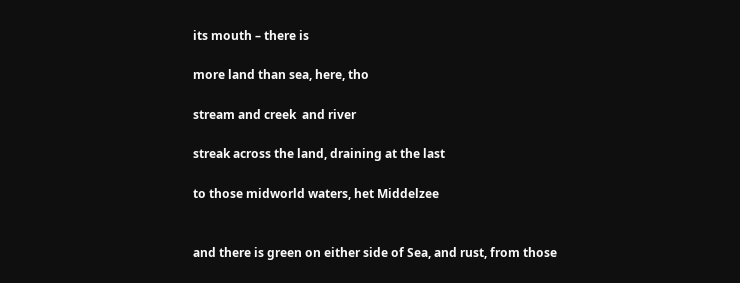its mouth – there is

more land than sea, here, tho

stream and creek  and river

streak across the land, draining at the last

to those midworld waters, het Middelzee


and there is green on either side of Sea, and rust, from those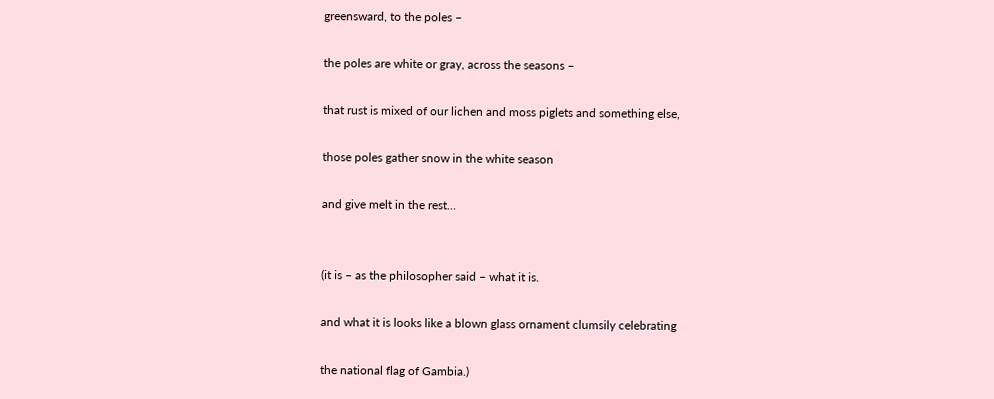greensward, to the poles –

the poles are white or gray, across the seasons –

that rust is mixed of our lichen and moss piglets and something else,

those poles gather snow in the white season

and give melt in the rest…


(it is – as the philosopher said – what it is.

and what it is looks like a blown glass ornament clumsily celebrating

the national flag of Gambia.)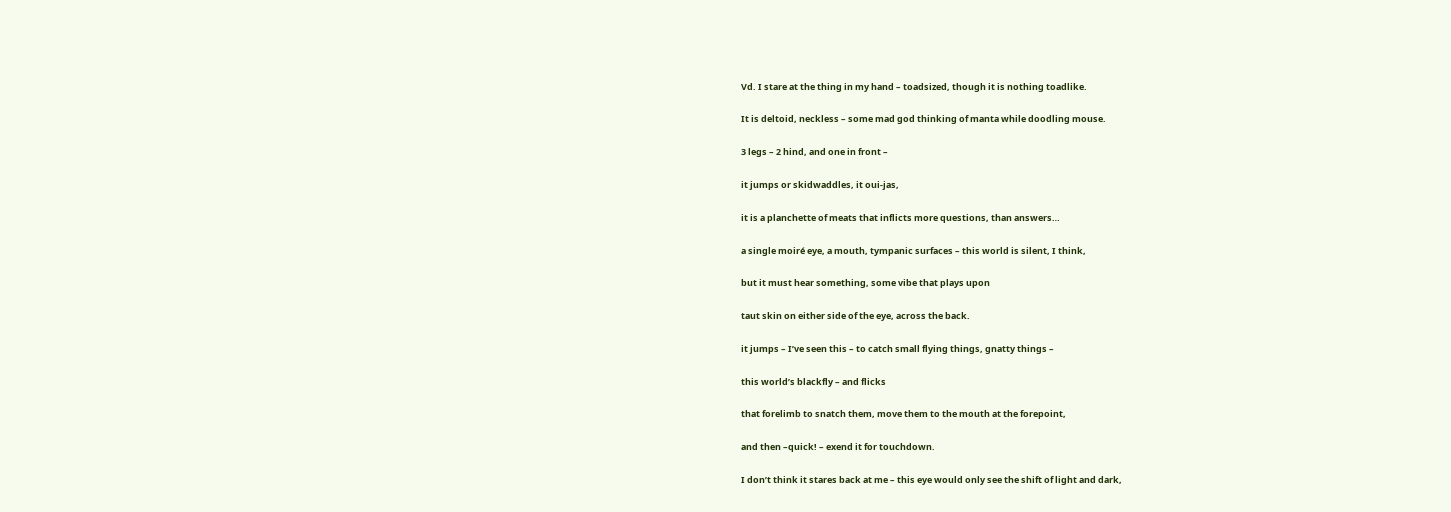Vd. I stare at the thing in my hand – toadsized, though it is nothing toadlike.

It is deltoid, neckless – some mad god thinking of manta while doodling mouse.

3 legs – 2 hind, and one in front –

it jumps or skidwaddles, it oui-jas,

it is a planchette of meats that inflicts more questions, than answers…

a single moiré eye, a mouth, tympanic surfaces – this world is silent, I think,

but it must hear something, some vibe that plays upon

taut skin on either side of the eye, across the back.

it jumps – I’ve seen this – to catch small flying things, gnatty things –

this world’s blackfly – and flicks

that forelimb to snatch them, move them to the mouth at the forepoint,

and then –quick! – exend it for touchdown.

I don’t think it stares back at me – this eye would only see the shift of light and dark,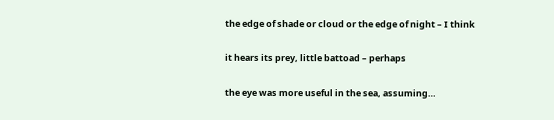the edge of shade or cloud or the edge of night – I think

it hears its prey, little battoad – perhaps

the eye was more useful in the sea, assuming…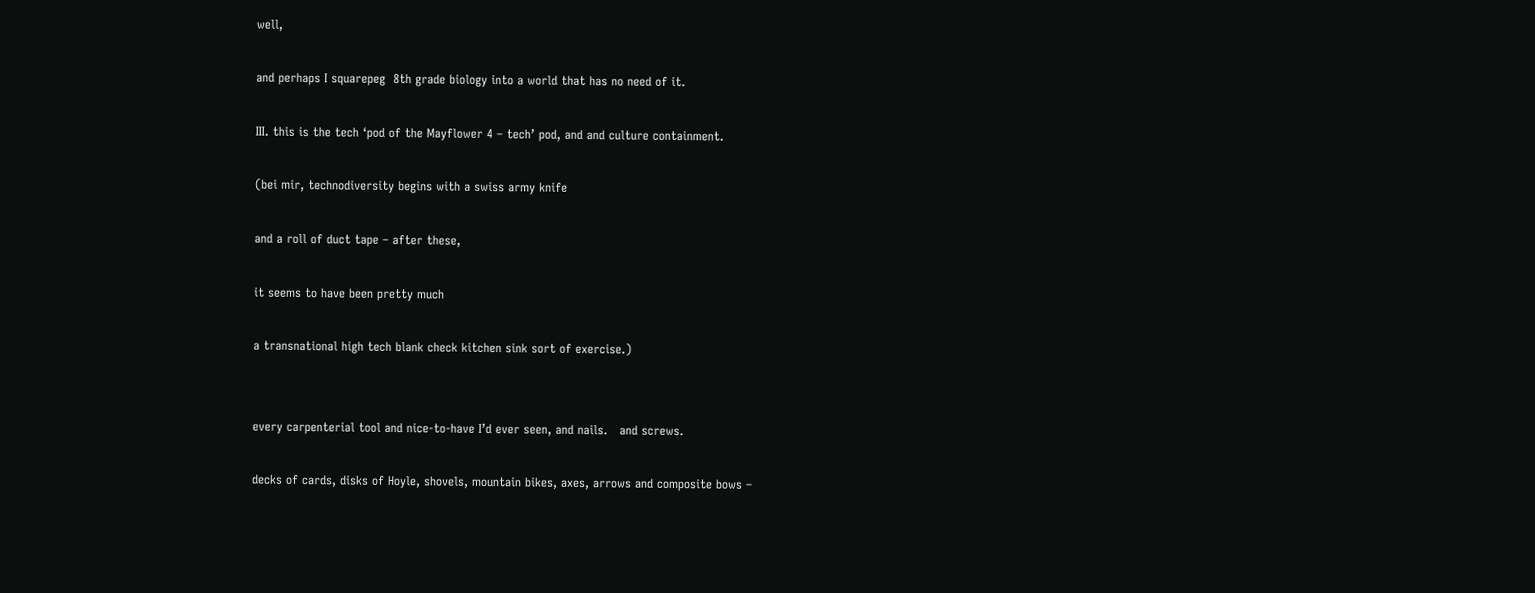well,

and perhaps I squarepeg  8th grade biology into a world that has no need of it.

III. this is the tech ‘pod of the Mayflower 4 – tech’ pod, and and culture containment.

(bei mir, technodiversity begins with a swiss army knife

and a roll of duct tape – after these,

it seems to have been pretty much

a transnational high tech blank check kitchen sink sort of exercise.)


every carpenterial tool and nice-to-have I’d ever seen, and nails.   and screws.

decks of cards, disks of Hoyle, shovels, mountain bikes, axes, arrows and composite bows –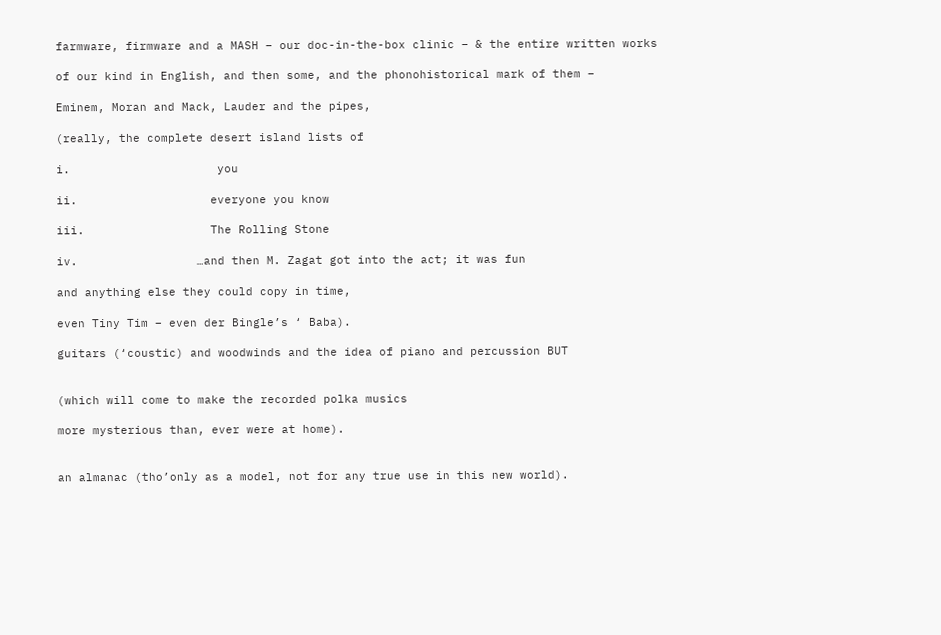farmware, firmware and a MASH – our doc-in-the-box clinic – & the entire written works

of our kind in English, and then some, and the phonohistorical mark of them –

Eminem, Moran and Mack, Lauder and the pipes,

(really, the complete desert island lists of

i.                     you

ii.                   everyone you know

iii.                  The Rolling Stone

iv.                 …and then M. Zagat got into the act; it was fun

and anything else they could copy in time,

even Tiny Tim – even der Bingle’s ‘ Baba).

guitars (‘coustic) and woodwinds and the idea of piano and percussion BUT


(which will come to make the recorded polka musics

more mysterious than, ever were at home).


an almanac (tho’only as a model, not for any true use in this new world).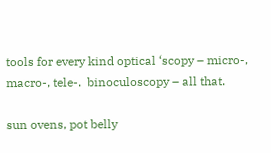tools for every kind optical ‘scopy – micro-, macro-, tele-.  binoculoscopy – all that.

sun ovens, pot belly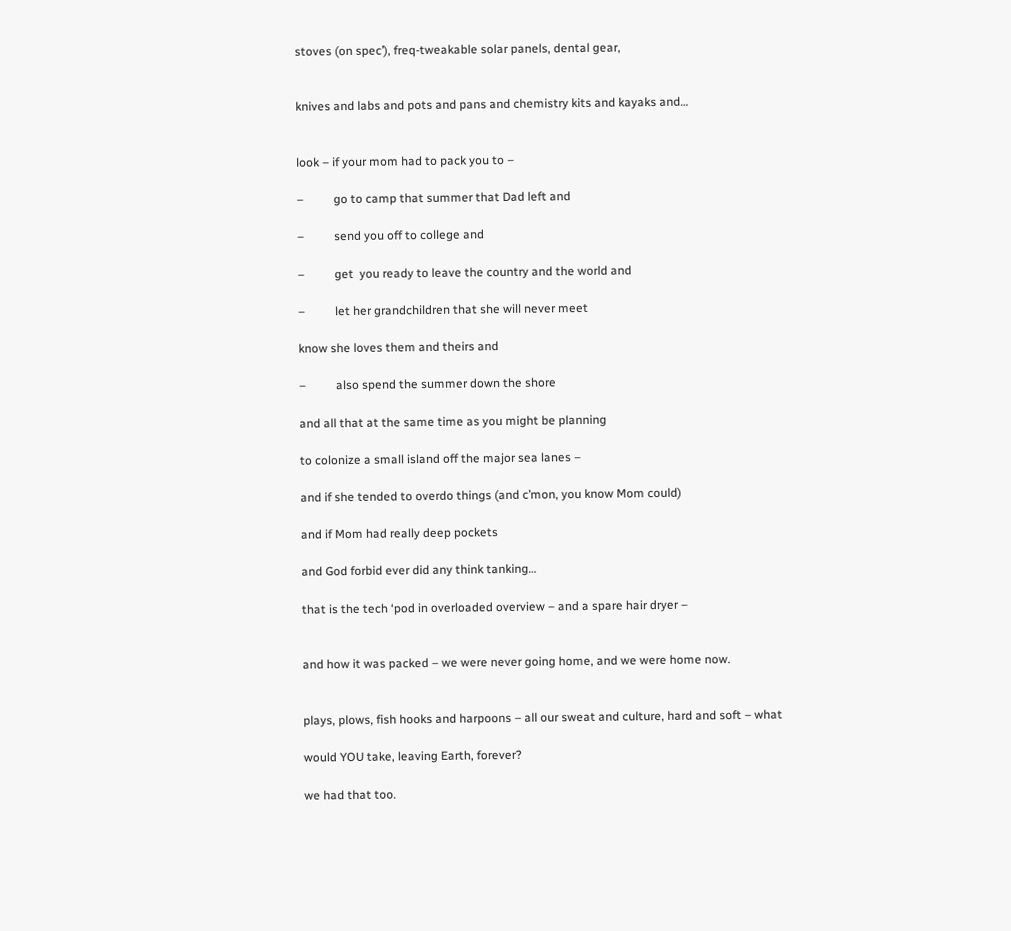stoves (on spec’), freq-tweakable solar panels, dental gear,


knives and labs and pots and pans and chemistry kits and kayaks and…


look – if your mom had to pack you to –

–          go to camp that summer that Dad left and

–          send you off to college and

–          get  you ready to leave the country and the world and

–          let her grandchildren that she will never meet

know she loves them and theirs and

–          also spend the summer down the shore

and all that at the same time as you might be planning

to colonize a small island off the major sea lanes –

and if she tended to overdo things (and c’mon, you know Mom could)

and if Mom had really deep pockets

and God forbid ever did any think tanking…

that is the tech ‘pod in overloaded overview – and a spare hair dryer –


and how it was packed – we were never going home, and we were home now.


plays, plows, fish hooks and harpoons – all our sweat and culture, hard and soft – what

would YOU take, leaving Earth, forever?

we had that too.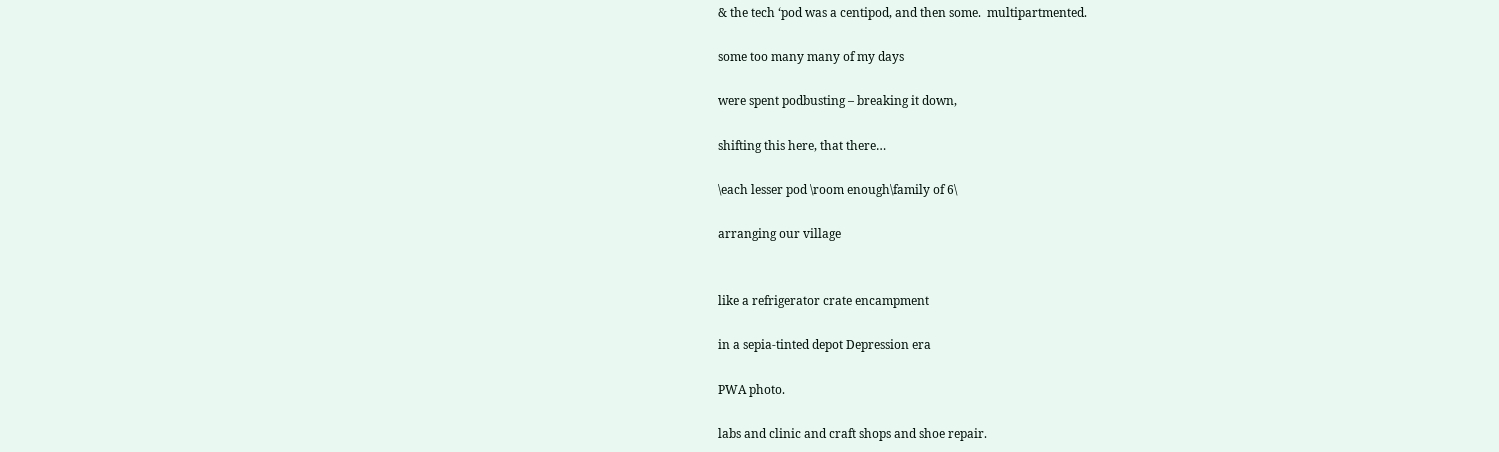& the tech ‘pod was a centipod, and then some.  multipartmented.

some too many many of my days

were spent podbusting – breaking it down,

shifting this here, that there…

\each lesser pod \room enough\family of 6\

arranging our village


like a refrigerator crate encampment

in a sepia-tinted depot Depression era

PWA photo.

labs and clinic and craft shops and shoe repair.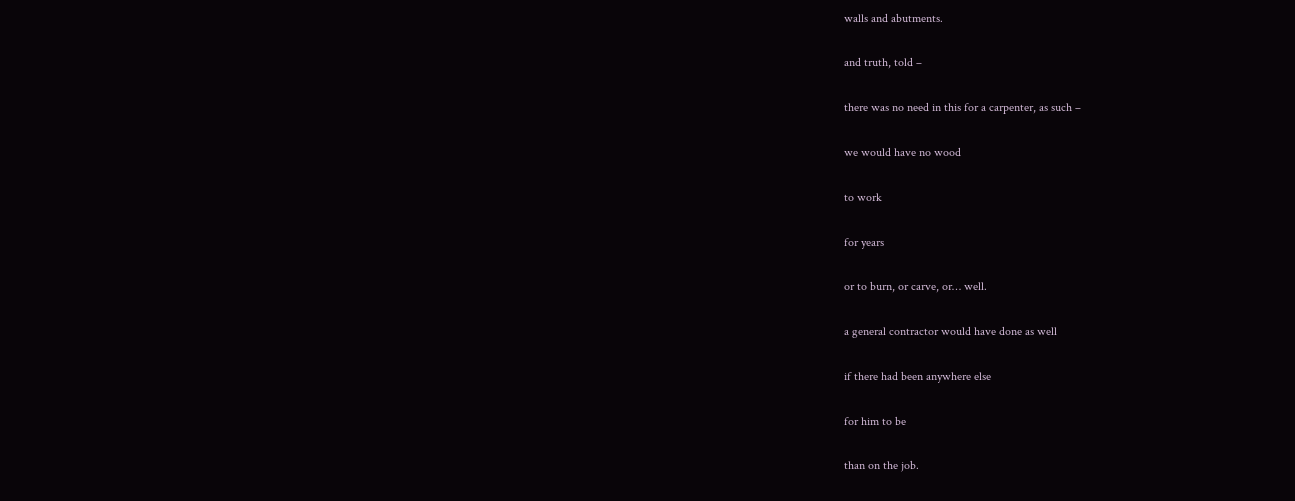walls and abutments.

and truth, told –

there was no need in this for a carpenter, as such –

we would have no wood

to work

for years

or to burn, or carve, or… well.

a general contractor would have done as well

if there had been anywhere else

for him to be

than on the job.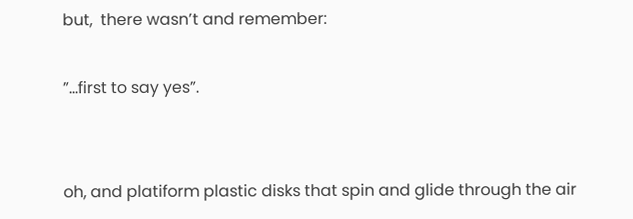but,  there wasn’t and remember:

”…first to say yes”.


oh, and platiform plastic disks that spin and glide through the air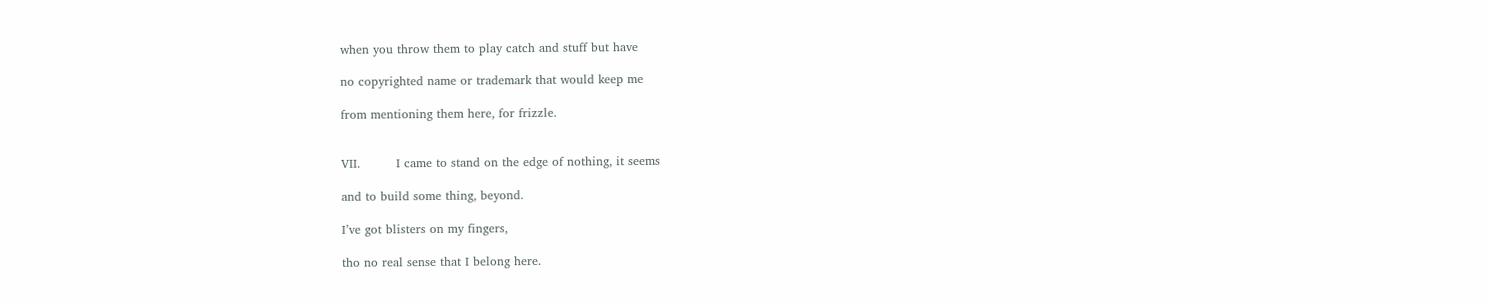when you throw them to play catch and stuff but have

no copyrighted name or trademark that would keep me

from mentioning them here, for frizzle.


VII.         I came to stand on the edge of nothing, it seems

and to build some thing, beyond.

I’ve got blisters on my fingers,

tho no real sense that I belong here.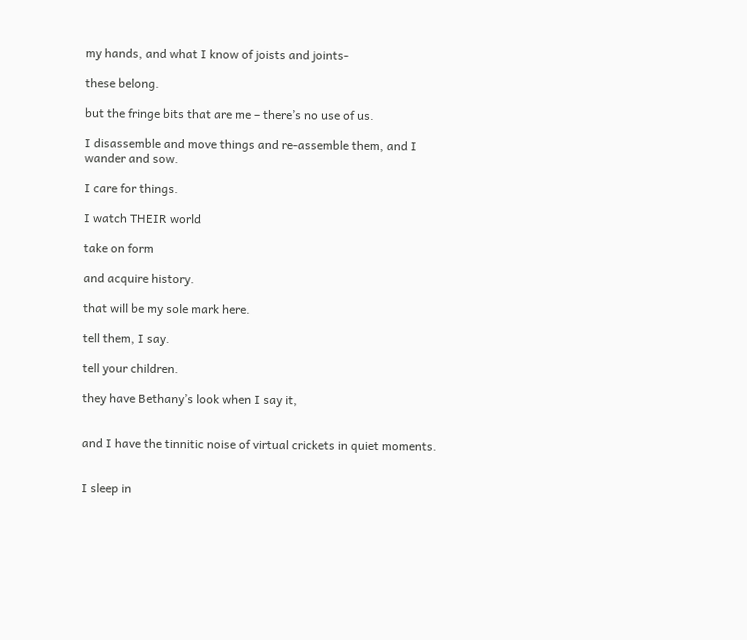my hands, and what I know of joists and joints-

these belong.

but the fringe bits that are me – there’s no use of us.

I disassemble and move things and re-assemble them, and I wander and sow.

I care for things.

I watch THEIR world

take on form

and acquire history.

that will be my sole mark here.

tell them, I say.

tell your children.

they have Bethany’s look when I say it,


and I have the tinnitic noise of virtual crickets in quiet moments.


I sleep in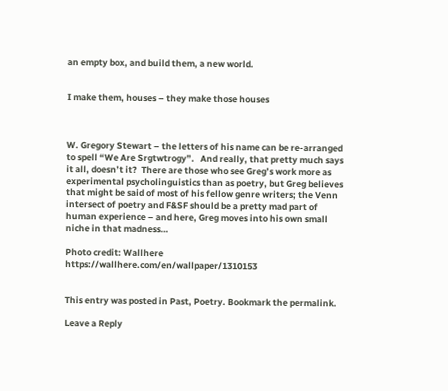an empty box, and build them, a new world.


I make them, houses – they make those houses



W. Gregory Stewart – the letters of his name can be re-arranged to spell “We Are Srgtwtrogy”.   And really, that pretty much says it all, doesn’t it?  There are those who see Greg’s work more as experimental psycholinguistics than as poetry, but Greg believes that might be said of most of his fellow genre writers; the Venn intersect of poetry and F&SF should be a pretty mad part of human experience – and here, Greg moves into his own small niche in that madness…

Photo credit: Wallhere https://wallhere.com/en/wallpaper/1310153


This entry was posted in Past, Poetry. Bookmark the permalink.

Leave a Reply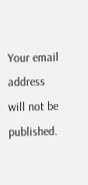Your email address will not be published.